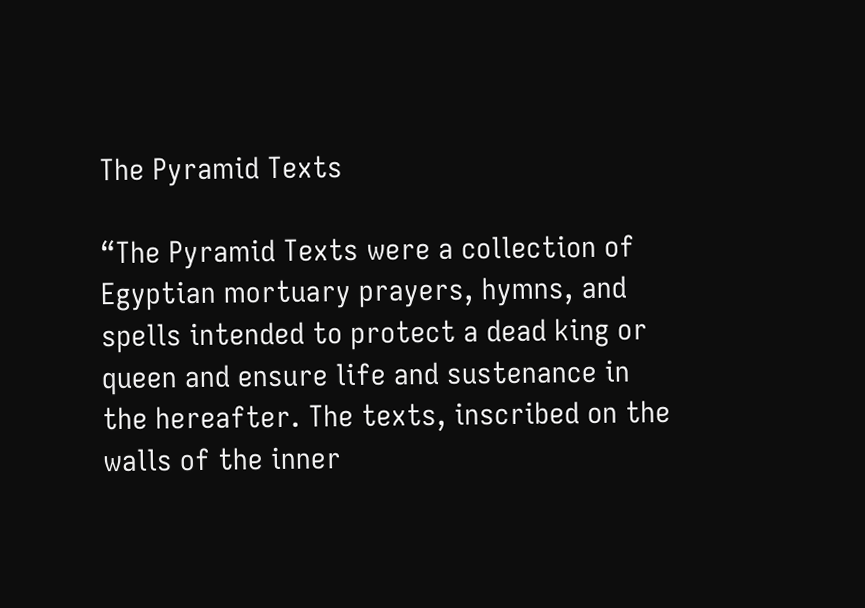The Pyramid Texts

“The Pyramid Texts were a collection of Egyptian mortuary prayers, hymns, and spells intended to protect a dead king or queen and ensure life and sustenance in the hereafter. The texts, inscribed on the walls of the inner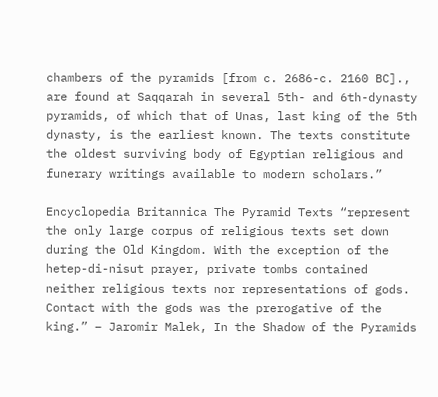chambers of the pyramids [from c. 2686-c. 2160 BC]., are found at Saqqarah in several 5th- and 6th-dynasty pyramids, of which that of Unas, last king of the 5th dynasty, is the earliest known. The texts constitute the oldest surviving body of Egyptian religious and funerary writings available to modern scholars.”

Encyclopedia Britannica The Pyramid Texts “represent the only large corpus of religious texts set down during the Old Kingdom. With the exception of the hetep-di-nisut prayer, private tombs contained neither religious texts nor representations of gods. Contact with the gods was the prerogative of the king.” – Jaromir Malek, In the Shadow of the Pyramids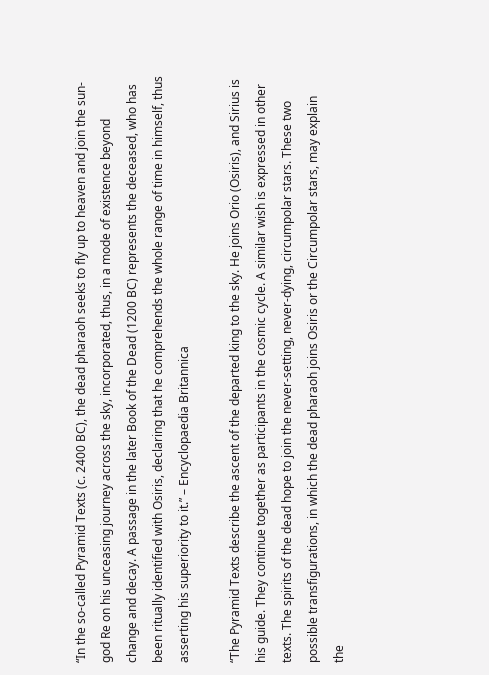“In the so-called Pyramid Texts (c. 2400 BC), the dead pharaoh seeks to fly up to heaven and join the sun-god Re on his unceasing journey across the sky, incorporated, thus, in a mode of existence beyond change and decay. A passage in the later Book of the Dead (1200 BC) represents the deceased, who has been ritually identified with Osiris, declaring that he comprehends the whole range of time in himself, thus asserting his superiority to it.” – Encyclopaedia Britannica

“The Pyramid Texts describe the ascent of the departed king to the sky. He joins Orio (Osiris), and Sirius is his guide. They continue together as participants in the cosmic cycle. A similar wish is expressed in other texts. The spirits of the dead hope to join the never-setting, never-dying, circumpolar stars. These two possible transfigurations, in which the dead pharaoh joins Osiris or the Circumpolar stars, may explain the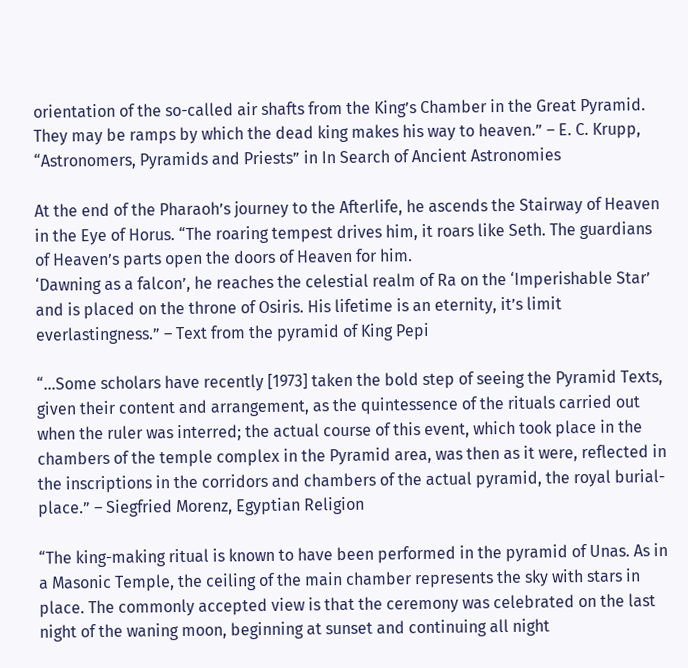orientation of the so-called air shafts from the King’s Chamber in the Great Pyramid. They may be ramps by which the dead king makes his way to heaven.” – E. C. Krupp, “Astronomers, Pyramids and Priests” in In Search of Ancient Astronomies

At the end of the Pharaoh’s journey to the Afterlife, he ascends the Stairway of Heaven in the Eye of Horus. “The roaring tempest drives him, it roars like Seth. The guardians of Heaven’s parts open the doors of Heaven for him.
‘Dawning as a falcon’, he reaches the celestial realm of Ra on the ‘Imperishable Star’ and is placed on the throne of Osiris. His lifetime is an eternity, it’s limit everlastingness.” – Text from the pyramid of King Pepi

“…Some scholars have recently [1973] taken the bold step of seeing the Pyramid Texts, given their content and arrangement, as the quintessence of the rituals carried out when the ruler was interred; the actual course of this event, which took place in the chambers of the temple complex in the Pyramid area, was then as it were, reflected in the inscriptions in the corridors and chambers of the actual pyramid, the royal burial-place.” – Siegfried Morenz, Egyptian Religion

“The king-making ritual is known to have been performed in the pyramid of Unas. As in a Masonic Temple, the ceiling of the main chamber represents the sky with stars in place. The commonly accepted view is that the ceremony was celebrated on the last night of the waning moon, beginning at sunset and continuing all night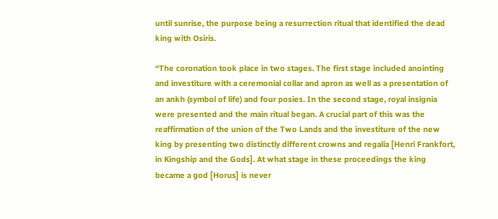until sunrise, the purpose being a resurrection ritual that identified the dead king with Osiris.

“The coronation took place in two stages. The first stage included anointing and investiture with a ceremonial collar and apron as well as a presentation of an ankh (symbol of life) and four posies. In the second stage, royal insignia were presented and the main ritual began. A crucial part of this was the reaffirmation of the union of the Two Lands and the investiture of the new king by presenting two distinctly different crowns and regalia [Henri Frankfort, in Kingship and the Gods]. At what stage in these proceedings the king became a god [Horus] is never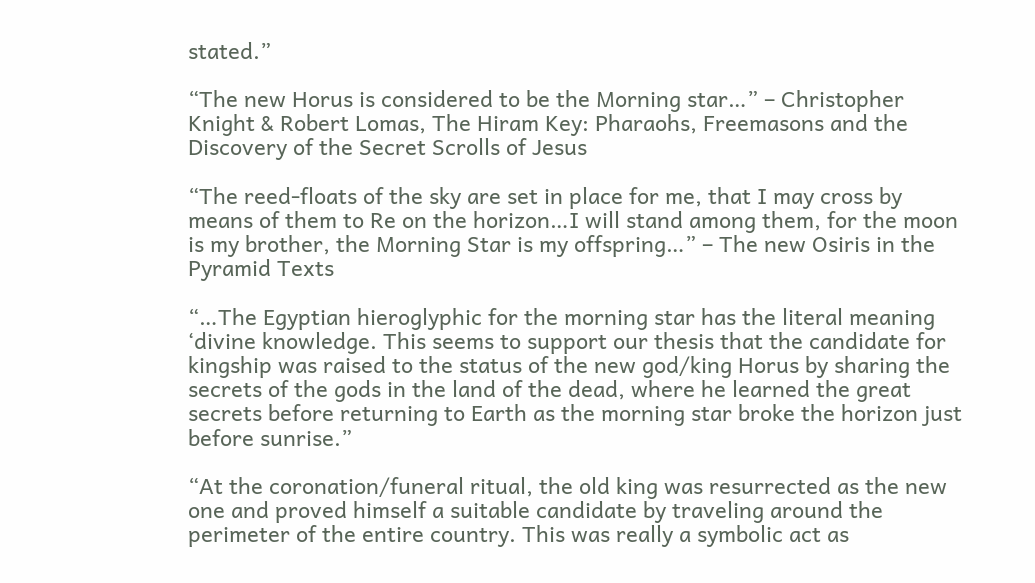stated.”

“The new Horus is considered to be the Morning star…” – Christopher Knight & Robert Lomas, The Hiram Key: Pharaohs, Freemasons and the Discovery of the Secret Scrolls of Jesus

“The reed-floats of the sky are set in place for me, that I may cross by means of them to Re on the horizon…I will stand among them, for the moon is my brother, the Morning Star is my offspring…” – The new Osiris in the Pyramid Texts

“…The Egyptian hieroglyphic for the morning star has the literal meaning ‘divine knowledge. This seems to support our thesis that the candidate for kingship was raised to the status of the new god/king Horus by sharing the secrets of the gods in the land of the dead, where he learned the great secrets before returning to Earth as the morning star broke the horizon just before sunrise.”

“At the coronation/funeral ritual, the old king was resurrected as the new one and proved himself a suitable candidate by traveling around the perimeter of the entire country. This was really a symbolic act as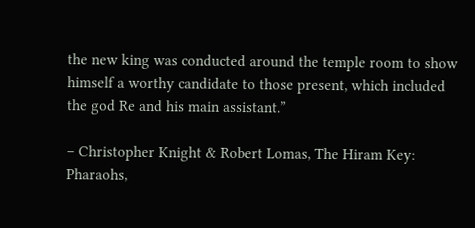the new king was conducted around the temple room to show himself a worthy candidate to those present, which included the god Re and his main assistant.”

– Christopher Knight & Robert Lomas, The Hiram Key: Pharaohs,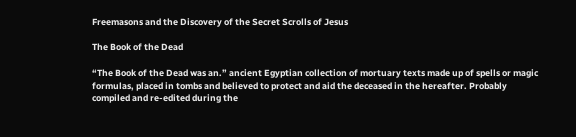Freemasons and the Discovery of the Secret Scrolls of Jesus

The Book of the Dead

“The Book of the Dead was an.” ancient Egyptian collection of mortuary texts made up of spells or magic formulas, placed in tombs and believed to protect and aid the deceased in the hereafter. Probably compiled and re-edited during the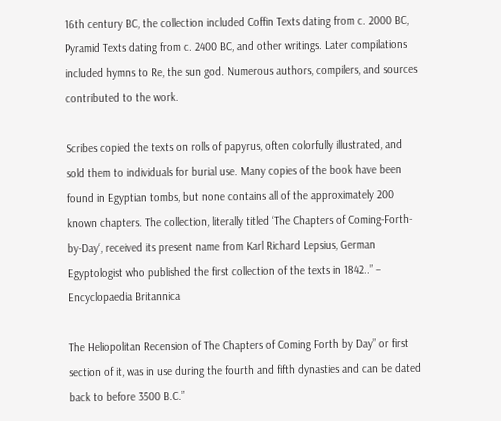16th century BC, the collection included Coffin Texts dating from c. 2000 BC, Pyramid Texts dating from c. 2400 BC, and other writings. Later compilations included hymns to Re, the sun god. Numerous authors, compilers, and sources contributed to the work.

Scribes copied the texts on rolls of papyrus, often colorfully illustrated, and sold them to individuals for burial use. Many copies of the book have been found in Egyptian tombs, but none contains all of the approximately 200 known chapters. The collection, literally titled ‘The Chapters of Coming-Forth-by-Day‘, received its present name from Karl Richard Lepsius, German Egyptologist who published the first collection of the texts in 1842..” – Encyclopaedia Britannica

The Heliopolitan Recension of The Chapters of Coming Forth by Day” or first section of it, was in use during the fourth and fifth dynasties and can be dated back to before 3500 B.C.”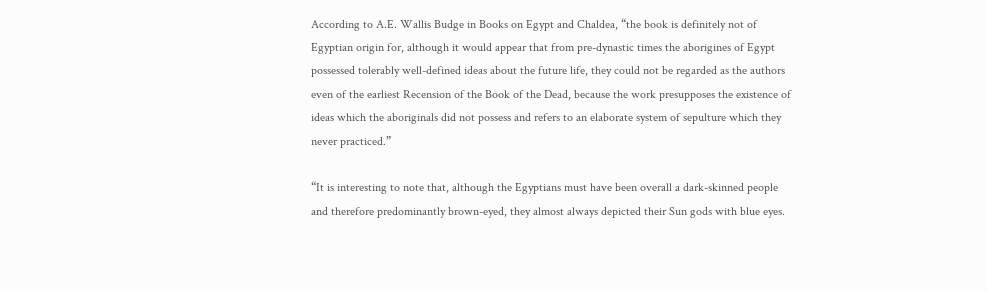According to A.E. Wallis Budge in Books on Egypt and Chaldea, “the book is definitely not of Egyptian origin for, although it would appear that from pre-dynastic times the aborigines of Egypt possessed tolerably well-defined ideas about the future life, they could not be regarded as the authors even of the earliest Recension of the Book of the Dead, because the work presupposes the existence of ideas which the aboriginals did not possess and refers to an elaborate system of sepulture which they never practiced.”

“It is interesting to note that, although the Egyptians must have been overall a dark-skinned people and therefore predominantly brown-eyed, they almost always depicted their Sun gods with blue eyes.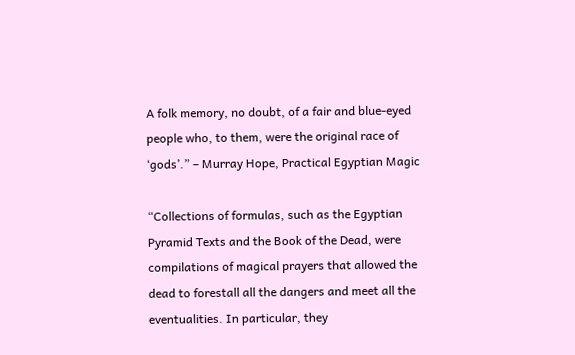A folk memory, no doubt, of a fair and blue-eyed people who, to them, were the original race of ‘gods’.” – Murray Hope, Practical Egyptian Magic

“Collections of formulas, such as the Egyptian Pyramid Texts and the Book of the Dead, were compilations of magical prayers that allowed the dead to forestall all the dangers and meet all the eventualities. In particular, they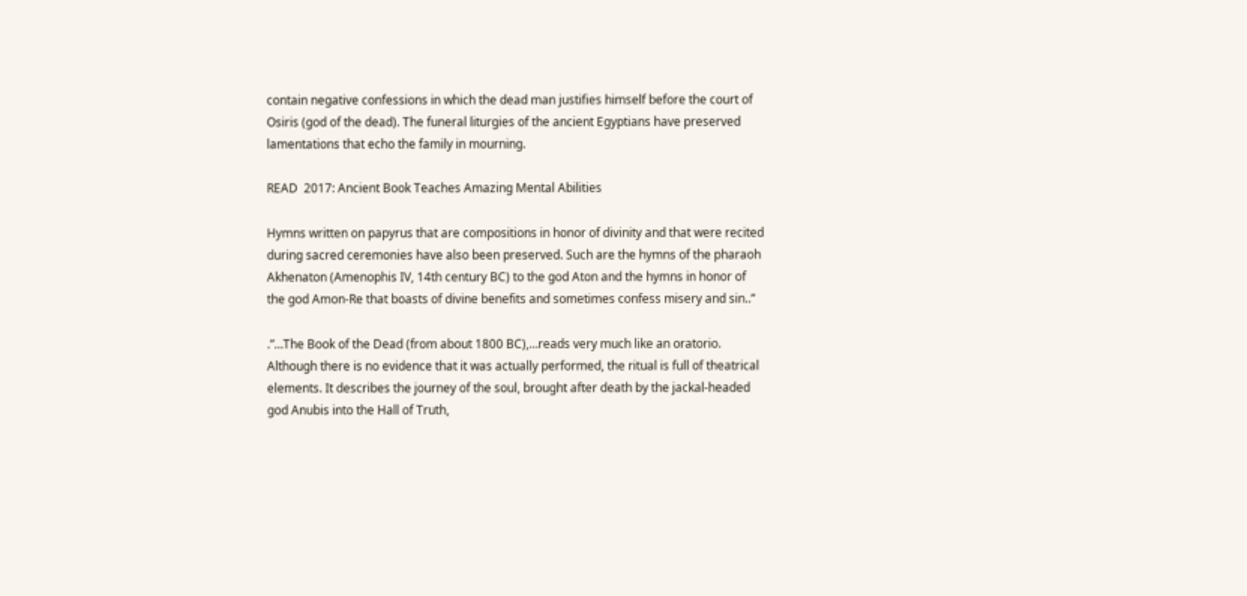contain negative confessions in which the dead man justifies himself before the court of Osiris (god of the dead). The funeral liturgies of the ancient Egyptians have preserved lamentations that echo the family in mourning.

READ  2017: Ancient Book Teaches Amazing Mental Abilities

Hymns written on papyrus that are compositions in honor of divinity and that were recited during sacred ceremonies have also been preserved. Such are the hymns of the pharaoh Akhenaton (Amenophis IV, 14th century BC) to the god Aton and the hymns in honor of the god Amon-Re that boasts of divine benefits and sometimes confess misery and sin..”

.”…The Book of the Dead (from about 1800 BC),…reads very much like an oratorio. Although there is no evidence that it was actually performed, the ritual is full of theatrical elements. It describes the journey of the soul, brought after death by the jackal-headed god Anubis into the Hall of Truth,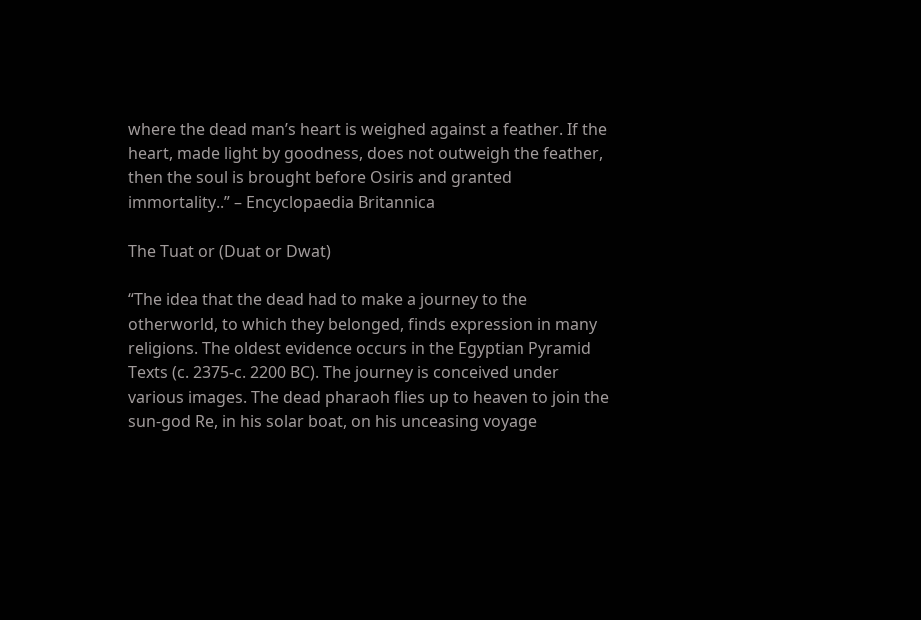where the dead man’s heart is weighed against a feather. If the heart, made light by goodness, does not outweigh the feather, then the soul is brought before Osiris and granted immortality..” – Encyclopaedia Britannica

The Tuat or (Duat or Dwat)

“The idea that the dead had to make a journey to the otherworld, to which they belonged, finds expression in many religions. The oldest evidence occurs in the Egyptian Pyramid Texts (c. 2375-c. 2200 BC). The journey is conceived under various images. The dead pharaoh flies up to heaven to join the sun-god Re, in his solar boat, on his unceasing voyage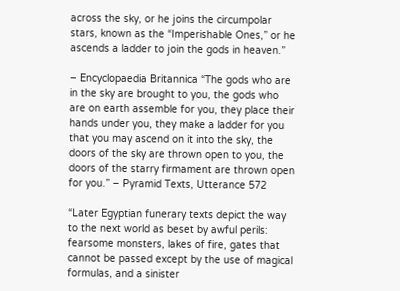across the sky, or he joins the circumpolar stars, known as the “Imperishable Ones,” or he ascends a ladder to join the gods in heaven.”

– Encyclopaedia Britannica “The gods who are in the sky are brought to you, the gods who are on earth assemble for you, they place their hands under you, they make a ladder for you that you may ascend on it into the sky, the doors of the sky are thrown open to you, the doors of the starry firmament are thrown open for you.” – Pyramid Texts, Utterance 572

“Later Egyptian funerary texts depict the way to the next world as beset by awful perils: fearsome monsters, lakes of fire, gates that cannot be passed except by the use of magical formulas, and a sinister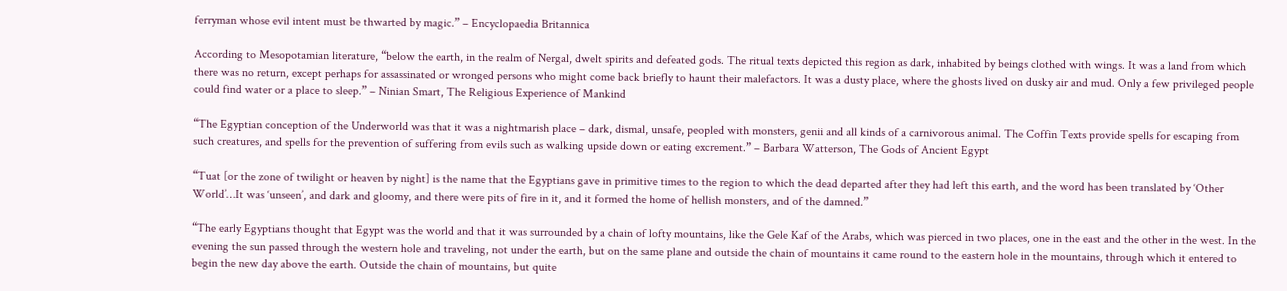ferryman whose evil intent must be thwarted by magic.” – Encyclopaedia Britannica

According to Mesopotamian literature, “below the earth, in the realm of Nergal, dwelt spirits and defeated gods. The ritual texts depicted this region as dark, inhabited by beings clothed with wings. It was a land from which there was no return, except perhaps for assassinated or wronged persons who might come back briefly to haunt their malefactors. It was a dusty place, where the ghosts lived on dusky air and mud. Only a few privileged people could find water or a place to sleep.” – Ninian Smart, The Religious Experience of Mankind

“The Egyptian conception of the Underworld was that it was a nightmarish place – dark, dismal, unsafe, peopled with monsters, genii and all kinds of a carnivorous animal. The Coffin Texts provide spells for escaping from such creatures, and spells for the prevention of suffering from evils such as walking upside down or eating excrement.” – Barbara Watterson, The Gods of Ancient Egypt

“Tuat [or the zone of twilight or heaven by night] is the name that the Egyptians gave in primitive times to the region to which the dead departed after they had left this earth, and the word has been translated by ‘Other World’…It was ‘unseen’, and dark and gloomy, and there were pits of fire in it, and it formed the home of hellish monsters, and of the damned.”

“The early Egyptians thought that Egypt was the world and that it was surrounded by a chain of lofty mountains, like the Gele Kaf of the Arabs, which was pierced in two places, one in the east and the other in the west. In the evening the sun passed through the western hole and traveling, not under the earth, but on the same plane and outside the chain of mountains it came round to the eastern hole in the mountains, through which it entered to begin the new day above the earth. Outside the chain of mountains, but quite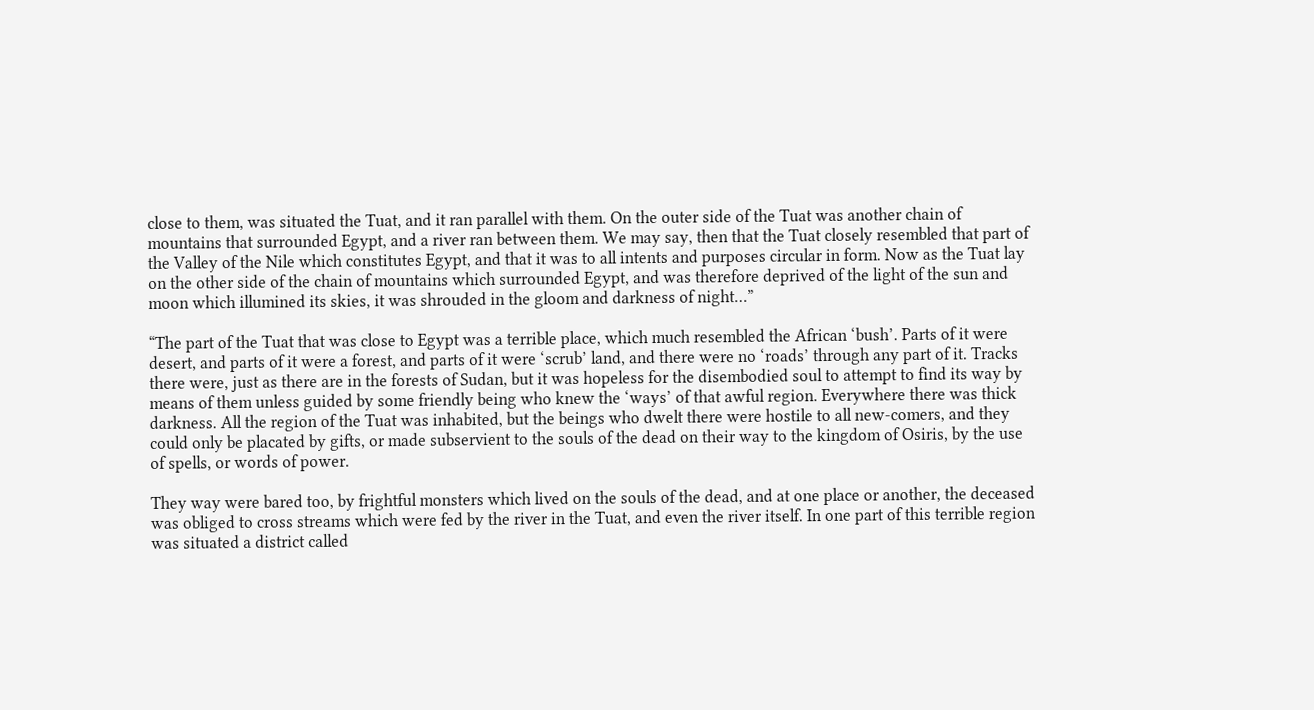close to them, was situated the Tuat, and it ran parallel with them. On the outer side of the Tuat was another chain of mountains that surrounded Egypt, and a river ran between them. We may say, then that the Tuat closely resembled that part of the Valley of the Nile which constitutes Egypt, and that it was to all intents and purposes circular in form. Now as the Tuat lay on the other side of the chain of mountains which surrounded Egypt, and was therefore deprived of the light of the sun and moon which illumined its skies, it was shrouded in the gloom and darkness of night…”

“The part of the Tuat that was close to Egypt was a terrible place, which much resembled the African ‘bush’. Parts of it were desert, and parts of it were a forest, and parts of it were ‘scrub’ land, and there were no ‘roads’ through any part of it. Tracks there were, just as there are in the forests of Sudan, but it was hopeless for the disembodied soul to attempt to find its way by means of them unless guided by some friendly being who knew the ‘ways’ of that awful region. Everywhere there was thick darkness. All the region of the Tuat was inhabited, but the beings who dwelt there were hostile to all new-comers, and they could only be placated by gifts, or made subservient to the souls of the dead on their way to the kingdom of Osiris, by the use of spells, or words of power.

They way were bared too, by frightful monsters which lived on the souls of the dead, and at one place or another, the deceased was obliged to cross streams which were fed by the river in the Tuat, and even the river itself. In one part of this terrible region was situated a district called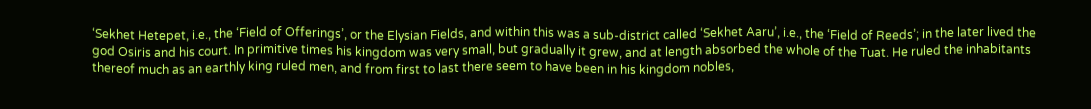‘Sekhet Hetepet, i.e., the ‘Field of Offerings’, or the Elysian Fields, and within this was a sub-district called ‘Sekhet Aaru’, i.e., the ‘Field of Reeds’; in the later lived the god Osiris and his court. In primitive times his kingdom was very small, but gradually it grew, and at length absorbed the whole of the Tuat. He ruled the inhabitants thereof much as an earthly king ruled men, and from first to last there seem to have been in his kingdom nobles,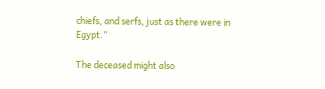chiefs, and serfs, just as there were in Egypt.”

The deceased might also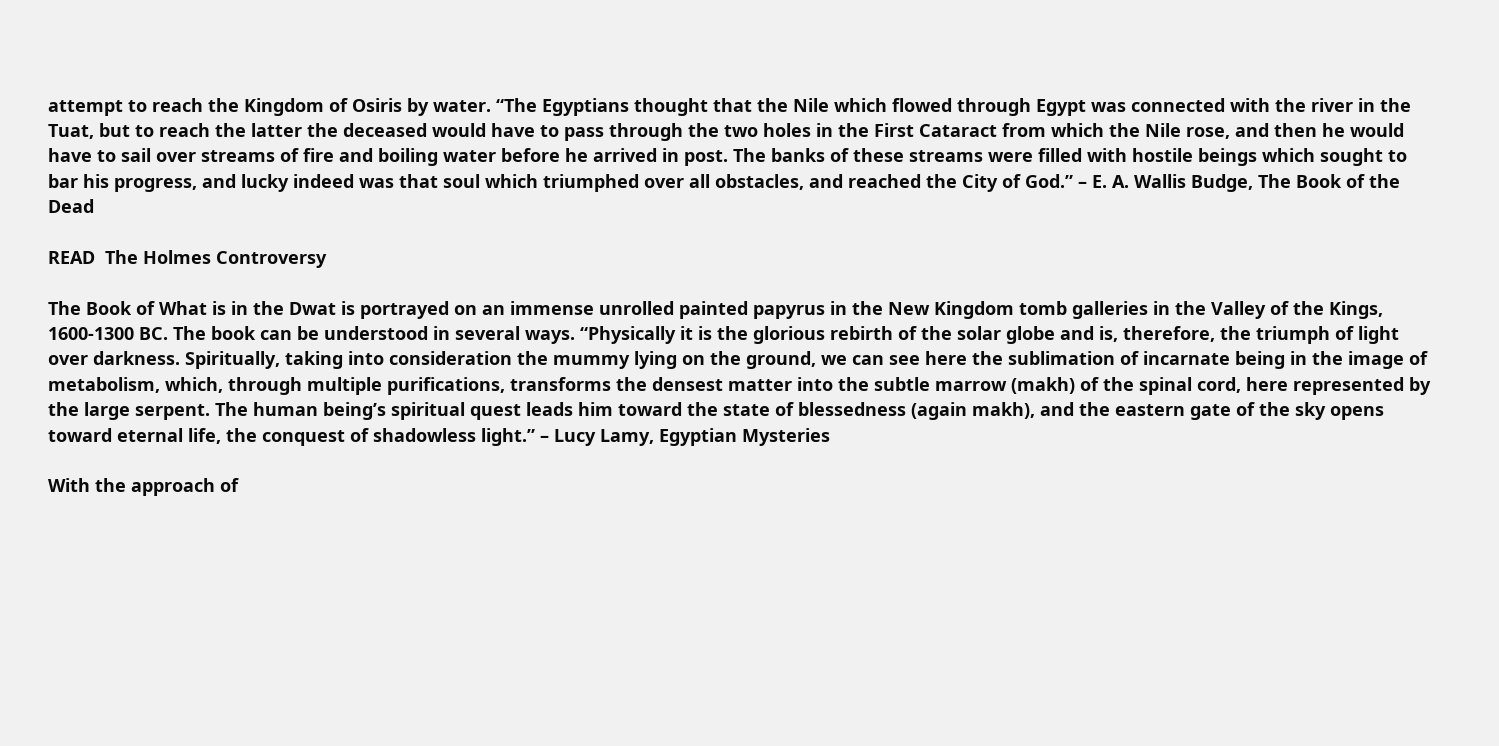attempt to reach the Kingdom of Osiris by water. “The Egyptians thought that the Nile which flowed through Egypt was connected with the river in the Tuat, but to reach the latter the deceased would have to pass through the two holes in the First Cataract from which the Nile rose, and then he would have to sail over streams of fire and boiling water before he arrived in post. The banks of these streams were filled with hostile beings which sought to bar his progress, and lucky indeed was that soul which triumphed over all obstacles, and reached the City of God.” – E. A. Wallis Budge, The Book of the Dead

READ  The Holmes Controversy

The Book of What is in the Dwat is portrayed on an immense unrolled painted papyrus in the New Kingdom tomb galleries in the Valley of the Kings, 1600-1300 BC. The book can be understood in several ways. “Physically it is the glorious rebirth of the solar globe and is, therefore, the triumph of light over darkness. Spiritually, taking into consideration the mummy lying on the ground, we can see here the sublimation of incarnate being in the image of metabolism, which, through multiple purifications, transforms the densest matter into the subtle marrow (makh) of the spinal cord, here represented by the large serpent. The human being’s spiritual quest leads him toward the state of blessedness (again makh), and the eastern gate of the sky opens toward eternal life, the conquest of shadowless light.” – Lucy Lamy, Egyptian Mysteries

With the approach of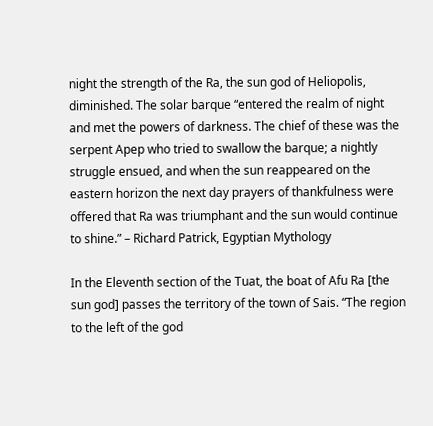night the strength of the Ra, the sun god of Heliopolis, diminished. The solar barque “entered the realm of night and met the powers of darkness. The chief of these was the serpent Apep who tried to swallow the barque; a nightly struggle ensued, and when the sun reappeared on the eastern horizon the next day prayers of thankfulness were offered that Ra was triumphant and the sun would continue to shine.” – Richard Patrick, Egyptian Mythology

In the Eleventh section of the Tuat, the boat of Afu Ra [the sun god] passes the territory of the town of Sais. “The region to the left of the god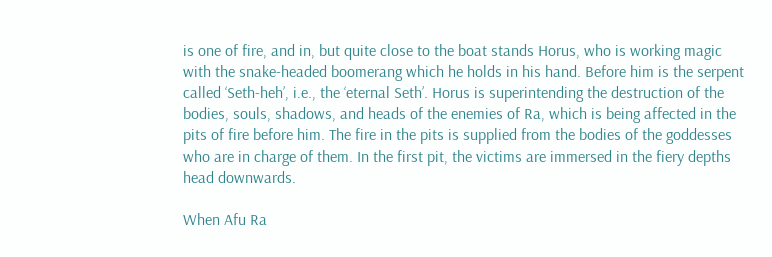is one of fire, and in, but quite close to the boat stands Horus, who is working magic with the snake-headed boomerang which he holds in his hand. Before him is the serpent called ‘Seth-heh’, i.e., the ‘eternal Seth’. Horus is superintending the destruction of the bodies, souls, shadows, and heads of the enemies of Ra, which is being affected in the pits of fire before him. The fire in the pits is supplied from the bodies of the goddesses who are in charge of them. In the first pit, the victims are immersed in the fiery depths head downwards.

When Afu Ra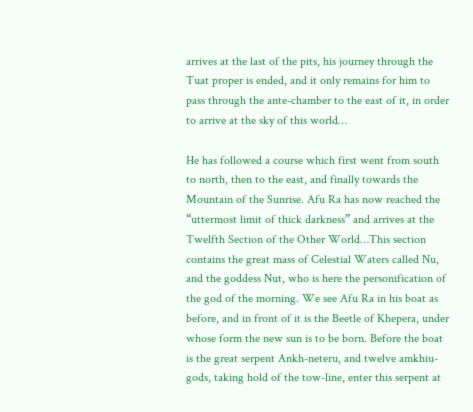arrives at the last of the pits, his journey through the Tuat proper is ended, and it only remains for him to pass through the ante-chamber to the east of it, in order to arrive at the sky of this world…

He has followed a course which first went from south to north, then to the east, and finally towards the Mountain of the Sunrise. Afu Ra has now reached the “uttermost limit of thick darkness” and arrives at the Twelfth Section of the Other World…This section contains the great mass of Celestial Waters called Nu, and the goddess Nut, who is here the personification of the god of the morning. We see Afu Ra in his boat as before, and in front of it is the Beetle of Khepera, under whose form the new sun is to be born. Before the boat is the great serpent Ankh-neteru, and twelve amkhiu-gods, taking hold of the tow-line, enter this serpent at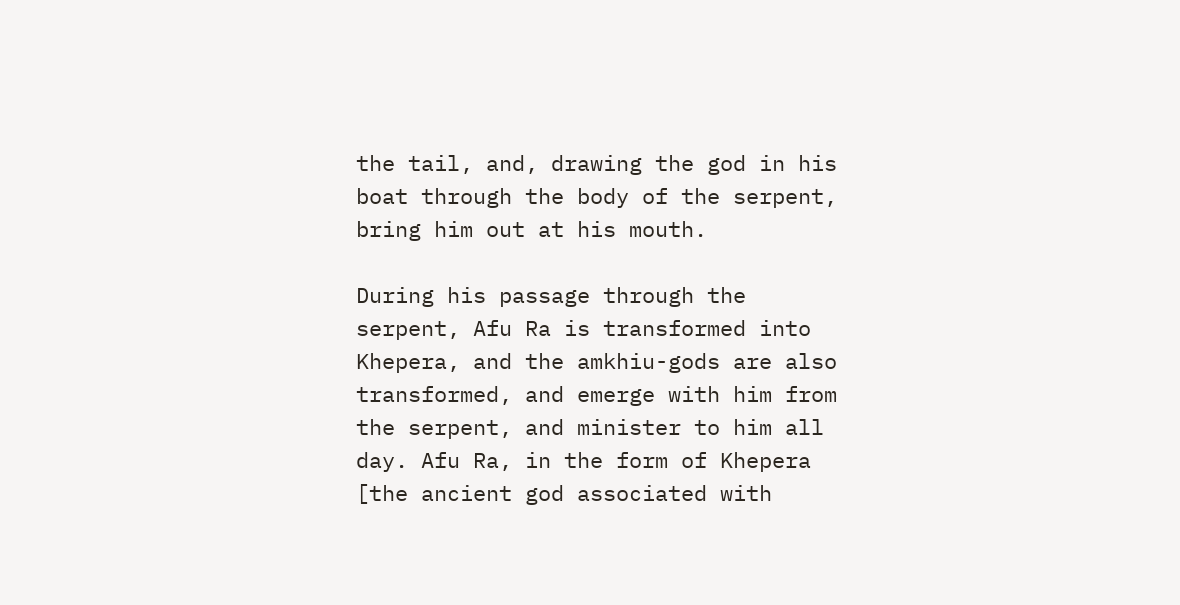the tail, and, drawing the god in his boat through the body of the serpent, bring him out at his mouth.

During his passage through the serpent, Afu Ra is transformed into Khepera, and the amkhiu-gods are also transformed, and emerge with him from the serpent, and minister to him all day. Afu Ra, in the form of Khepera [the ancient god associated with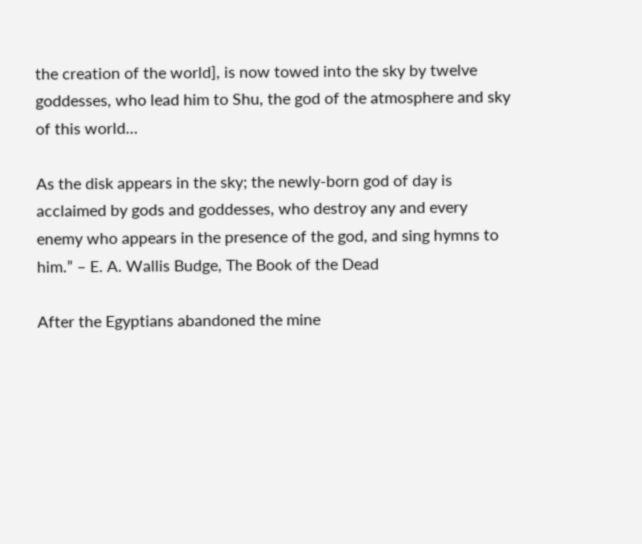the creation of the world], is now towed into the sky by twelve goddesses, who lead him to Shu, the god of the atmosphere and sky of this world…

As the disk appears in the sky; the newly-born god of day is acclaimed by gods and goddesses, who destroy any and every enemy who appears in the presence of the god, and sing hymns to him.” – E. A. Wallis Budge, The Book of the Dead

After the Egyptians abandoned the mine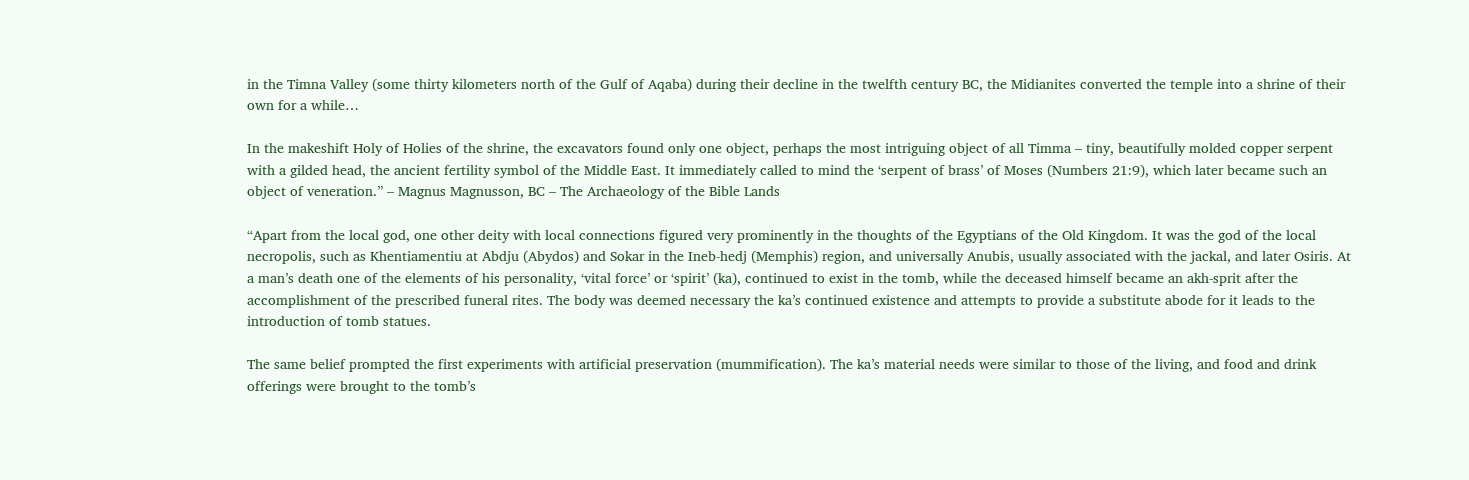in the Timna Valley (some thirty kilometers north of the Gulf of Aqaba) during their decline in the twelfth century BC, the Midianites converted the temple into a shrine of their own for a while…

In the makeshift Holy of Holies of the shrine, the excavators found only one object, perhaps the most intriguing object of all Timma – tiny, beautifully molded copper serpent with a gilded head, the ancient fertility symbol of the Middle East. It immediately called to mind the ‘serpent of brass’ of Moses (Numbers 21:9), which later became such an object of veneration.” – Magnus Magnusson, BC – The Archaeology of the Bible Lands

“Apart from the local god, one other deity with local connections figured very prominently in the thoughts of the Egyptians of the Old Kingdom. It was the god of the local necropolis, such as Khentiamentiu at Abdju (Abydos) and Sokar in the Ineb-hedj (Memphis) region, and universally Anubis, usually associated with the jackal, and later Osiris. At a man’s death one of the elements of his personality, ‘vital force’ or ‘spirit’ (ka), continued to exist in the tomb, while the deceased himself became an akh-sprit after the accomplishment of the prescribed funeral rites. The body was deemed necessary the ka’s continued existence and attempts to provide a substitute abode for it leads to the introduction of tomb statues.

The same belief prompted the first experiments with artificial preservation (mummification). The ka’s material needs were similar to those of the living, and food and drink offerings were brought to the tomb’s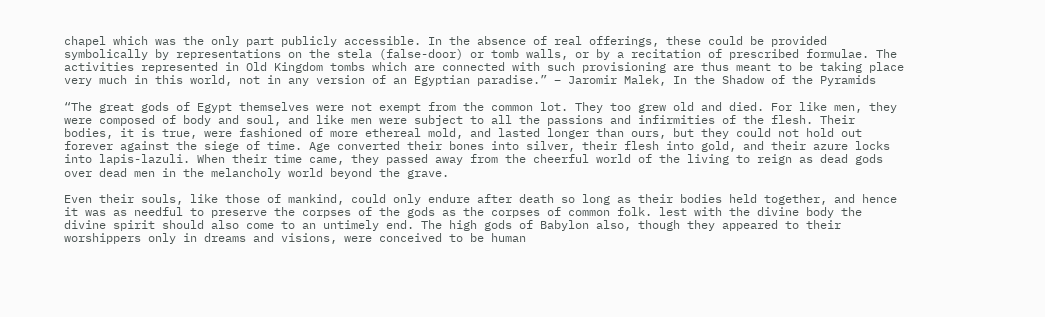chapel which was the only part publicly accessible. In the absence of real offerings, these could be provided symbolically by representations on the stela (false-door) or tomb walls, or by a recitation of prescribed formulae. The activities represented in Old Kingdom tombs which are connected with such provisioning are thus meant to be taking place very much in this world, not in any version of an Egyptian paradise.” – Jaromir Malek, In the Shadow of the Pyramids

“The great gods of Egypt themselves were not exempt from the common lot. They too grew old and died. For like men, they were composed of body and soul, and like men were subject to all the passions and infirmities of the flesh. Their bodies, it is true, were fashioned of more ethereal mold, and lasted longer than ours, but they could not hold out forever against the siege of time. Age converted their bones into silver, their flesh into gold, and their azure locks into lapis-lazuli. When their time came, they passed away from the cheerful world of the living to reign as dead gods over dead men in the melancholy world beyond the grave.

Even their souls, like those of mankind, could only endure after death so long as their bodies held together, and hence it was as needful to preserve the corpses of the gods as the corpses of common folk. lest with the divine body the divine spirit should also come to an untimely end. The high gods of Babylon also, though they appeared to their worshippers only in dreams and visions, were conceived to be human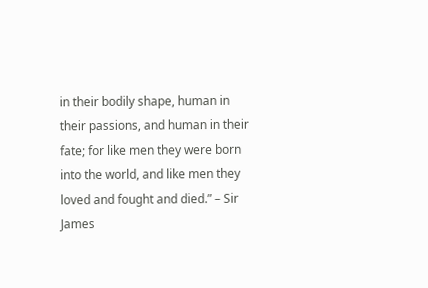in their bodily shape, human in their passions, and human in their fate; for like men they were born into the world, and like men they loved and fought and died.” – Sir James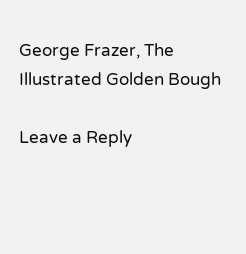George Frazer, The Illustrated Golden Bough

Leave a Reply